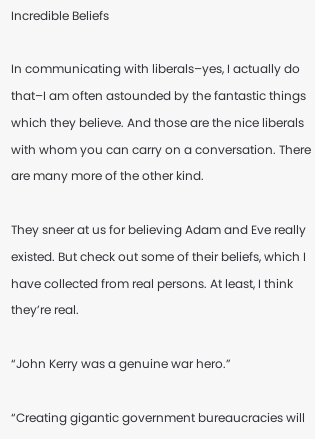Incredible Beliefs

In communicating with liberals–yes, I actually do that–I am often astounded by the fantastic things which they believe. And those are the nice liberals with whom you can carry on a conversation. There are many more of the other kind.

They sneer at us for believing Adam and Eve really existed. But check out some of their beliefs, which I have collected from real persons. At least, I think they’re real.

“John Kerry was a genuine war hero.”

“Creating gigantic government bureaucracies will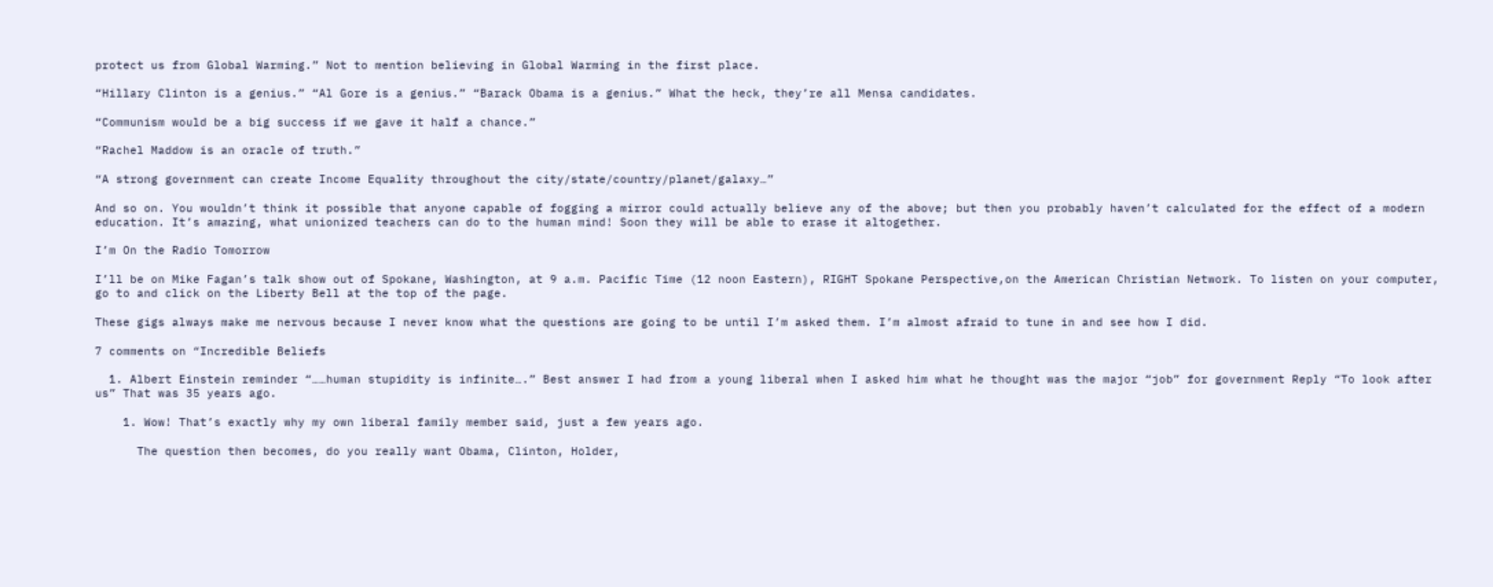protect us from Global Warming.” Not to mention believing in Global Warming in the first place.

“Hillary Clinton is a genius.” “Al Gore is a genius.” “Barack Obama is a genius.” What the heck, they’re all Mensa candidates.

“Communism would be a big success if we gave it half a chance.”

“Rachel Maddow is an oracle of truth.”

“A strong government can create Income Equality throughout the city/state/country/planet/galaxy…”

And so on. You wouldn’t think it possible that anyone capable of fogging a mirror could actually believe any of the above; but then you probably haven’t calculated for the effect of a modern education. It’s amazing, what unionized teachers can do to the human mind! Soon they will be able to erase it altogether.

I’m On the Radio Tomorrow

I’ll be on Mike Fagan’s talk show out of Spokane, Washington, at 9 a.m. Pacific Time (12 noon Eastern), RIGHT Spokane Perspective,on the American Christian Network. To listen on your computer, go to and click on the Liberty Bell at the top of the page.

These gigs always make me nervous because I never know what the questions are going to be until I’m asked them. I’m almost afraid to tune in and see how I did.

7 comments on “Incredible Beliefs

  1. Albert Einstein reminder “……human stupidity is infinite….” Best answer I had from a young liberal when I asked him what he thought was the major “job” for government Reply “To look after us” That was 35 years ago.

    1. Wow! That’s exactly why my own liberal family member said, just a few years ago.

      The question then becomes, do you really want Obama, Clinton, Holder,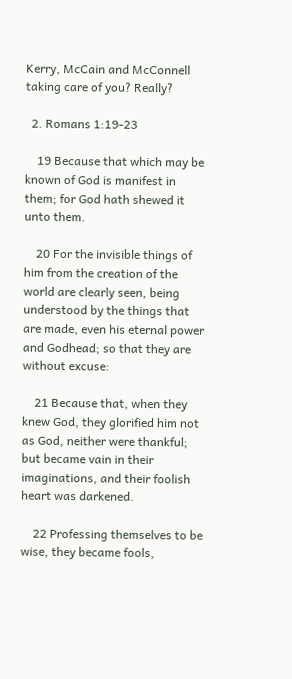Kerry, McCain and McConnell taking care of you? Really?

  2. Romans 1:19-23

    19 Because that which may be known of God is manifest in them; for God hath shewed it unto them.

    20 For the invisible things of him from the creation of the world are clearly seen, being understood by the things that are made, even his eternal power and Godhead; so that they are without excuse:

    21 Because that, when they knew God, they glorified him not as God, neither were thankful; but became vain in their imaginations, and their foolish heart was darkened.

    22 Professing themselves to be wise, they became fools,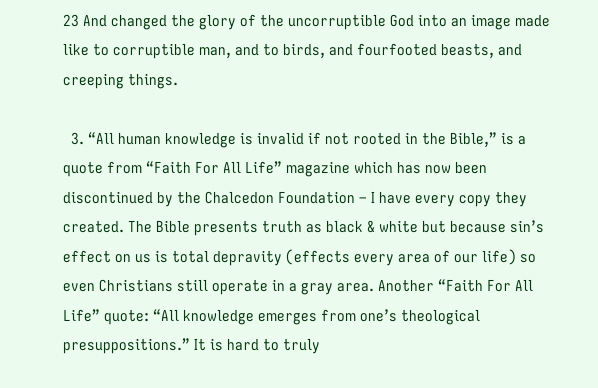23 And changed the glory of the uncorruptible God into an image made like to corruptible man, and to birds, and fourfooted beasts, and creeping things.

  3. “All human knowledge is invalid if not rooted in the Bible,” is a quote from “Faith For All Life” magazine which has now been discontinued by the Chalcedon Foundation – I have every copy they created. The Bible presents truth as black & white but because sin’s effect on us is total depravity (effects every area of our life) so even Christians still operate in a gray area. Another “Faith For All Life” quote: “All knowledge emerges from one’s theological presuppositions.” It is hard to truly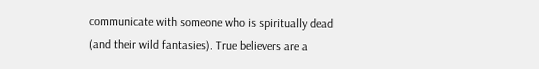communicate with someone who is spiritually dead (and their wild fantasies). True believers are a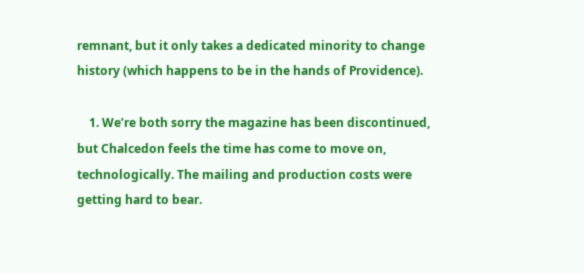remnant, but it only takes a dedicated minority to change history (which happens to be in the hands of Providence).

    1. We’re both sorry the magazine has been discontinued, but Chalcedon feels the time has come to move on, technologically. The mailing and production costs were getting hard to bear.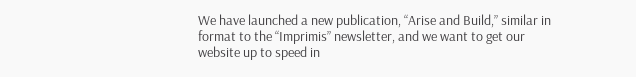We have launched a new publication, “Arise and Build,” similar in format to the “Imprimis” newsletter, and we want to get our website up to speed in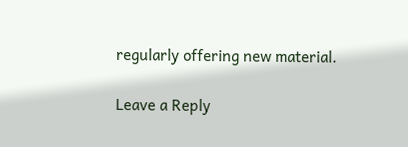regularly offering new material.

Leave a Reply